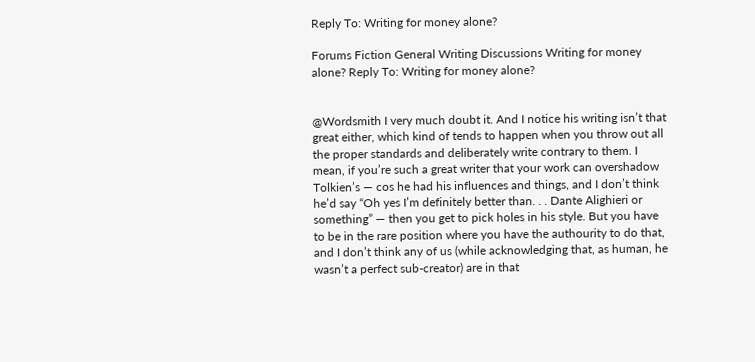Reply To: Writing for money alone?

Forums Fiction General Writing Discussions Writing for money alone? Reply To: Writing for money alone?


@Wordsmith I very much doubt it. And I notice his writing isn’t that great either, which kind of tends to happen when you throw out all the proper standards and deliberately write contrary to them. I mean, if you’re such a great writer that your work can overshadow Tolkien’s — cos he had his influences and things, and I don’t think he’d say “Oh yes I’m definitely better than. . . Dante Alighieri or something” — then you get to pick holes in his style. But you have to be in the rare position where you have the authourity to do that, and I don’t think any of us (while acknowledging that, as human, he wasn’t a perfect sub-creator) are in that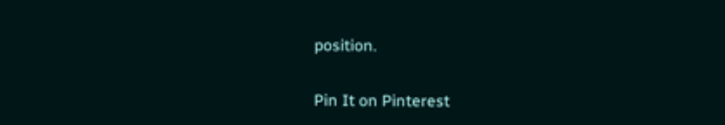position.

Pin It on Pinterest